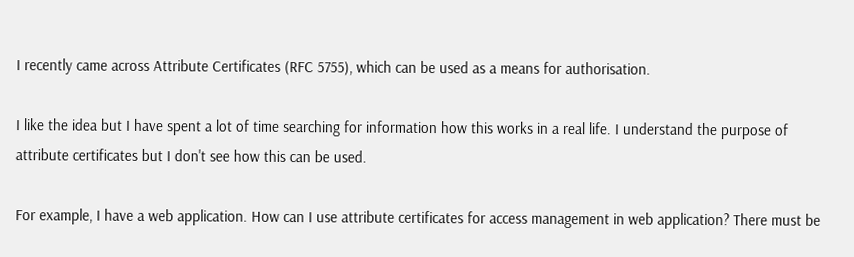I recently came across Attribute Certificates (RFC 5755), which can be used as a means for authorisation.

I like the idea but I have spent a lot of time searching for information how this works in a real life. I understand the purpose of attribute certificates but I don't see how this can be used.

For example, I have a web application. How can I use attribute certificates for access management in web application? There must be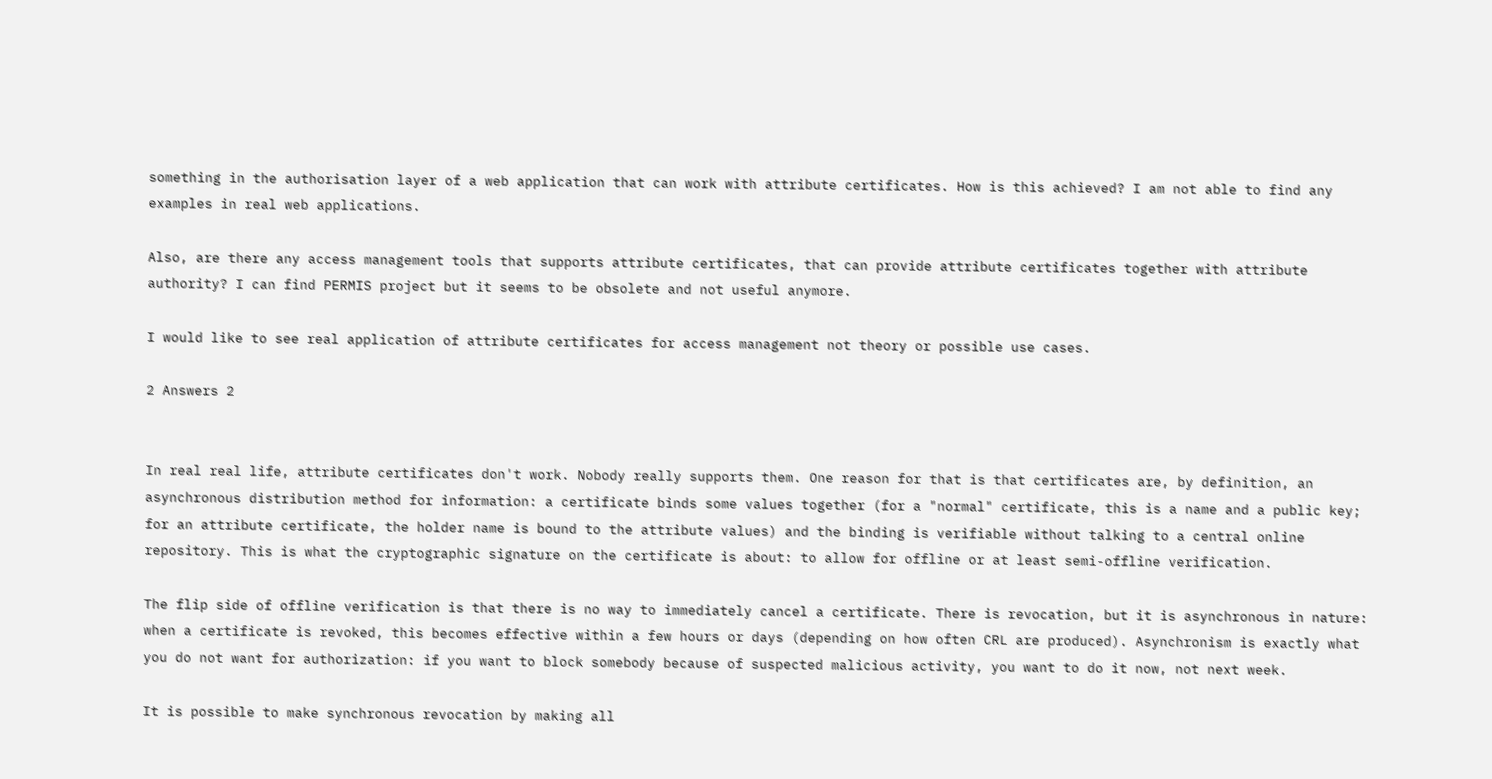something in the authorisation layer of a web application that can work with attribute certificates. How is this achieved? I am not able to find any examples in real web applications.

Also, are there any access management tools that supports attribute certificates, that can provide attribute certificates together with attribute authority? I can find PERMIS project but it seems to be obsolete and not useful anymore.

I would like to see real application of attribute certificates for access management not theory or possible use cases.

2 Answers 2


In real real life, attribute certificates don't work. Nobody really supports them. One reason for that is that certificates are, by definition, an asynchronous distribution method for information: a certificate binds some values together (for a "normal" certificate, this is a name and a public key; for an attribute certificate, the holder name is bound to the attribute values) and the binding is verifiable without talking to a central online repository. This is what the cryptographic signature on the certificate is about: to allow for offline or at least semi-offline verification.

The flip side of offline verification is that there is no way to immediately cancel a certificate. There is revocation, but it is asynchronous in nature: when a certificate is revoked, this becomes effective within a few hours or days (depending on how often CRL are produced). Asynchronism is exactly what you do not want for authorization: if you want to block somebody because of suspected malicious activity, you want to do it now, not next week.

It is possible to make synchronous revocation by making all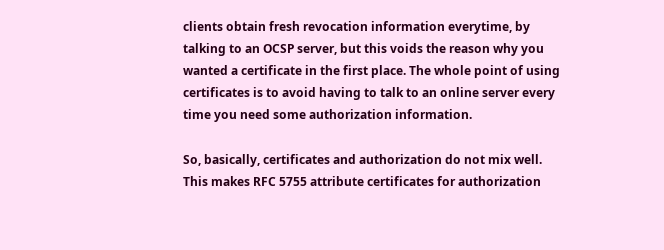clients obtain fresh revocation information everytime, by talking to an OCSP server, but this voids the reason why you wanted a certificate in the first place. The whole point of using certificates is to avoid having to talk to an online server every time you need some authorization information.

So, basically, certificates and authorization do not mix well. This makes RFC 5755 attribute certificates for authorization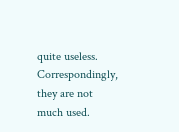quite useless. Correspondingly, they are not much used.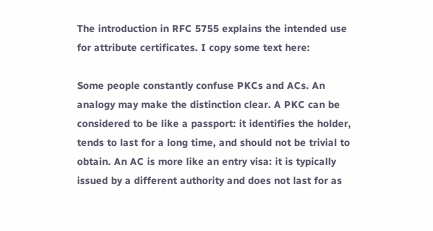The introduction in RFC 5755 explains the intended use for attribute certificates. I copy some text here:

Some people constantly confuse PKCs and ACs. An analogy may make the distinction clear. A PKC can be considered to be like a passport: it identifies the holder, tends to last for a long time, and should not be trivial to obtain. An AC is more like an entry visa: it is typically issued by a different authority and does not last for as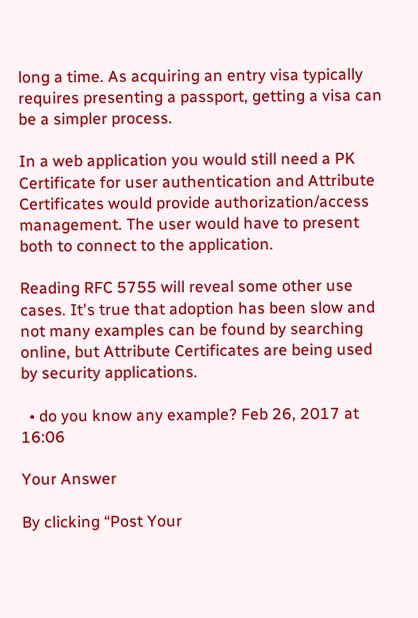long a time. As acquiring an entry visa typically requires presenting a passport, getting a visa can be a simpler process.

In a web application you would still need a PK Certificate for user authentication and Attribute Certificates would provide authorization/access management. The user would have to present both to connect to the application.

Reading RFC 5755 will reveal some other use cases. It's true that adoption has been slow and not many examples can be found by searching online, but Attribute Certificates are being used by security applications.

  • do you know any example? Feb 26, 2017 at 16:06

Your Answer

By clicking “Post Your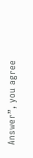Answer”, you agree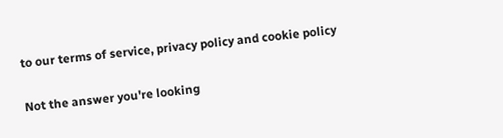to our terms of service, privacy policy and cookie policy

Not the answer you're looking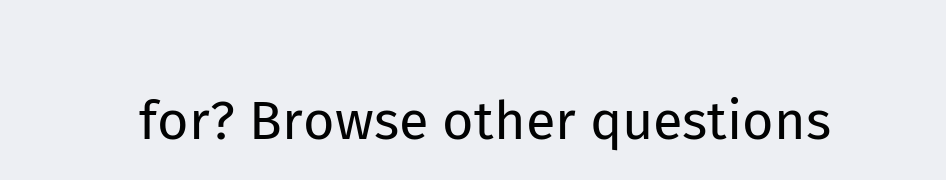for? Browse other questions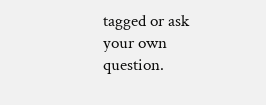tagged or ask your own question.